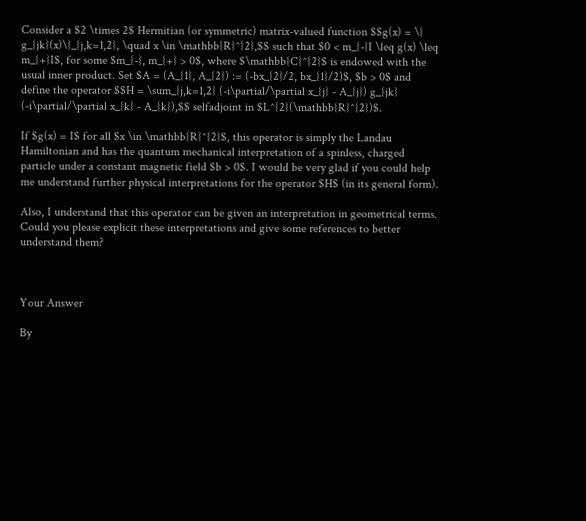Consider a $2 \times 2$ Hermitian (or symmetric) matrix-valued function $$g(x) = \{ g_{jk}(x)\}_{j,k=1,2}, \quad x \in \mathbb{R}^{2},$$ such that $0 < m_{-}I \leq g(x) \leq m_{+}I$, for some $m_{-}, m_{+} > 0$, where $\mathbb{C}^{2}$ is endowed with the usual inner product. Set $A = (A_{1}, A_{2}) := (-bx_{2}/2, bx_{1}/2)$, $b > 0$ and define the operator $$H = \sum_{j,k=1,2} (-i\partial/\partial x_{j} - A_{j}) g_{jk} (-i\partial/\partial x_{k} - A_{k}),$$ selfadjoint in $L^{2}(\mathbb{R}^{2})$.

If $g(x) = I$ for all $x \in \mathbb{R}^{2}$, this operator is simply the Landau Hamiltonian and has the quantum mechanical interpretation of a spinless, charged particle under a constant magnetic field $b > 0$. I would be very glad if you could help me understand further physical interpretations for the operator $H$ (in its general form).

Also, I understand that this operator can be given an interpretation in geometrical terms. Could you please explicit these interpretations and give some references to better understand them?



Your Answer

By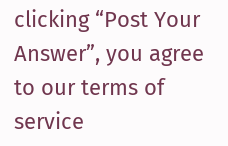clicking “Post Your Answer”, you agree to our terms of service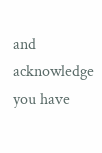and acknowledge you have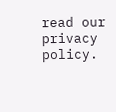read our privacy policy.